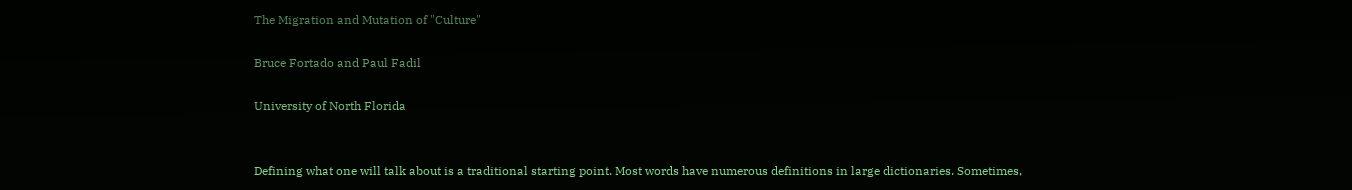The Migration and Mutation of "Culture"

Bruce Fortado and Paul Fadil

University of North Florida


Defining what one will talk about is a traditional starting point. Most words have numerous definitions in large dictionaries. Sometimes,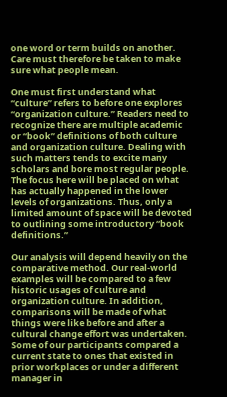one word or term builds on another. Care must therefore be taken to make sure what people mean.

One must first understand what “culture” refers to before one explores “organization culture.” Readers need to recognize there are multiple academic or “book” definitions of both culture and organization culture. Dealing with such matters tends to excite many scholars and bore most regular people. The focus here will be placed on what has actually happened in the lower levels of organizations. Thus, only a limited amount of space will be devoted to outlining some introductory “book definitions.”

Our analysis will depend heavily on the comparative method. Our real-world examples will be compared to a few historic usages of culture and organization culture. In addition, comparisons will be made of what things were like before and after a cultural change effort was undertaken. Some of our participants compared a current state to ones that existed in prior workplaces or under a different manager in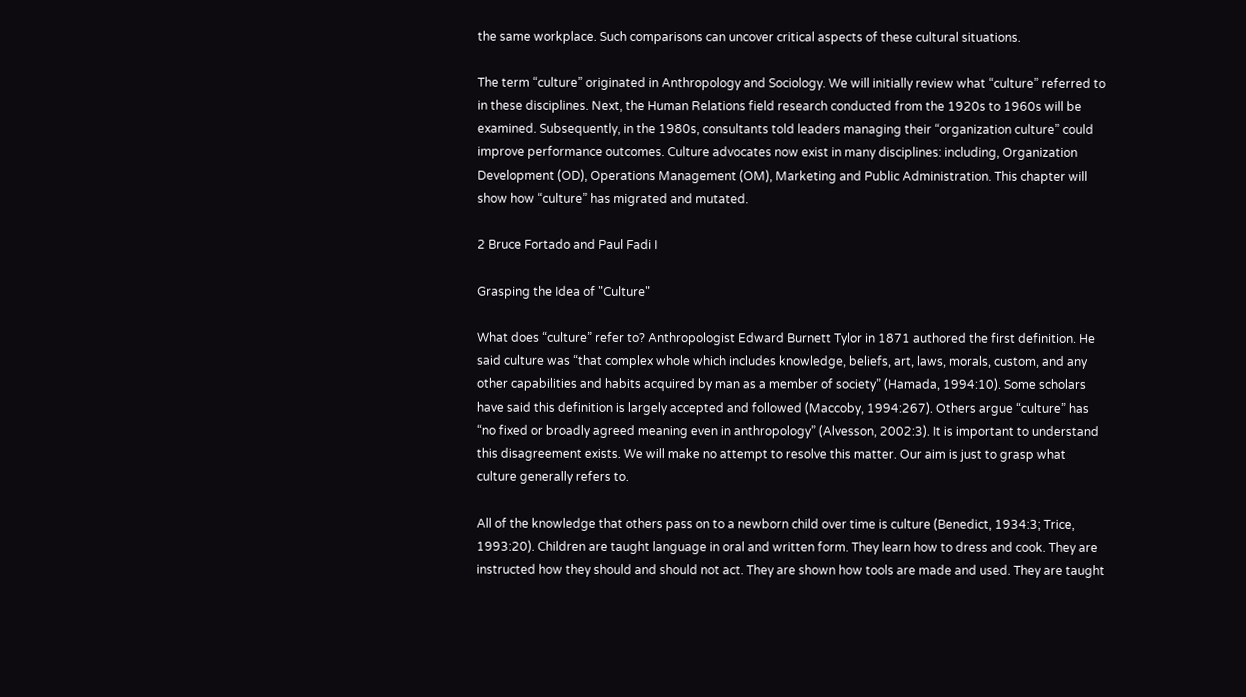the same workplace. Such comparisons can uncover critical aspects of these cultural situations.

The term “culture” originated in Anthropology and Sociology. We will initially review what “culture” referred to in these disciplines. Next, the Human Relations field research conducted from the 1920s to 1960s will be examined. Subsequently, in the 1980s, consultants told leaders managing their “organization culture” could improve performance outcomes. Culture advocates now exist in many disciplines: including, Organization Development (OD), Operations Management (OM), Marketing and Public Administration. This chapter will show how “culture” has migrated and mutated.

2 Bruce Fortado and Paul Fadi I

Grasping the Idea of "Culture"

What does “culture” refer to? Anthropologist Edward Burnett Tylor in 1871 authored the first definition. He said culture was “that complex whole which includes knowledge, beliefs, art, laws, morals, custom, and any other capabilities and habits acquired by man as a member of society” (Hamada, 1994:10). Some scholars have said this definition is largely accepted and followed (Maccoby, 1994:267). Others argue “culture” has “no fixed or broadly agreed meaning even in anthropology” (Alvesson, 2002:3). It is important to understand this disagreement exists. We will make no attempt to resolve this matter. Our aim is just to grasp what culture generally refers to.

All of the knowledge that others pass on to a newborn child over time is culture (Benedict, 1934:3; Trice, 1993:20). Children are taught language in oral and written form. They learn how to dress and cook. They are instructed how they should and should not act. They are shown how tools are made and used. They are taught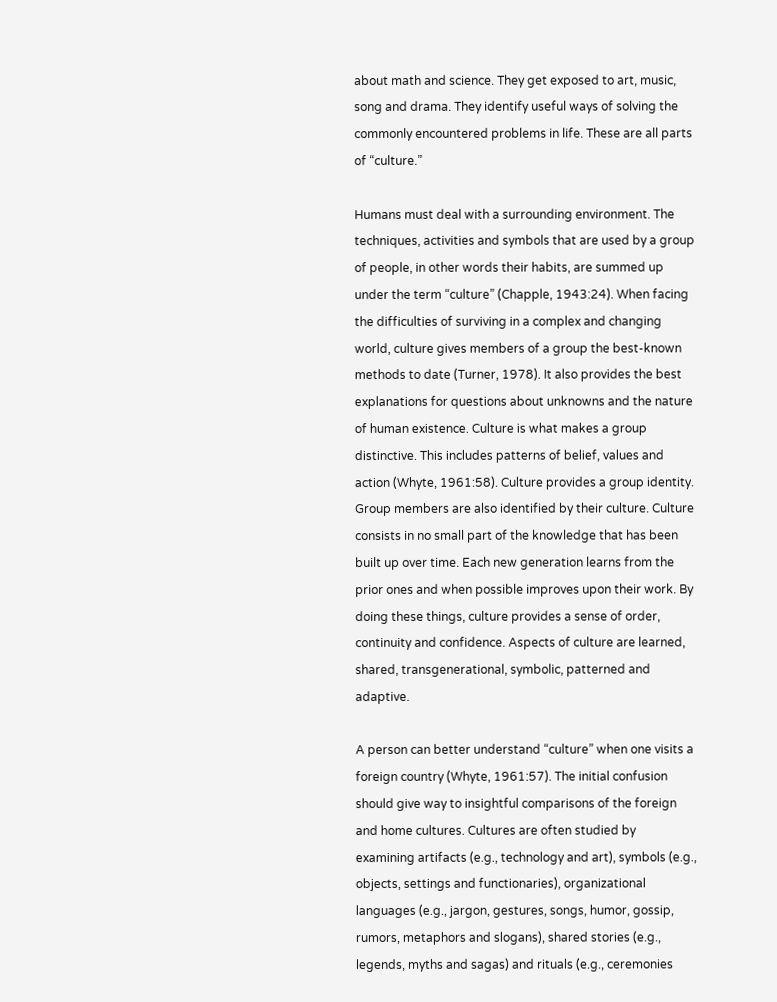about math and science. They get exposed to art, music, song and drama. They identify useful ways of solving the commonly encountered problems in life. These are all parts of “culture.”

Humans must deal with a surrounding environment. The techniques, activities and symbols that are used by a group of people, in other words their habits, are summed up under the term “culture” (Chapple, 1943:24). When facing the difficulties of surviving in a complex and changing world, culture gives members of a group the best-known methods to date (Turner, 1978). It also provides the best explanations for questions about unknowns and the nature of human existence. Culture is what makes a group distinctive. This includes patterns of belief, values and action (Whyte, 1961:58). Culture provides a group identity. Group members are also identified by their culture. Culture consists in no small part of the knowledge that has been built up over time. Each new generation learns from the prior ones and when possible improves upon their work. By doing these things, culture provides a sense of order, continuity and confidence. Aspects of culture are learned, shared, transgenerational, symbolic, patterned and adaptive.

A person can better understand “culture” when one visits a foreign country (Whyte, 1961:57). The initial confusion should give way to insightful comparisons of the foreign and home cultures. Cultures are often studied by examining artifacts (e.g., technology and art), symbols (e.g., objects, settings and functionaries), organizational languages (e.g., jargon, gestures, songs, humor, gossip, rumors, metaphors and slogans), shared stories (e.g., legends, myths and sagas) and rituals (e.g., ceremonies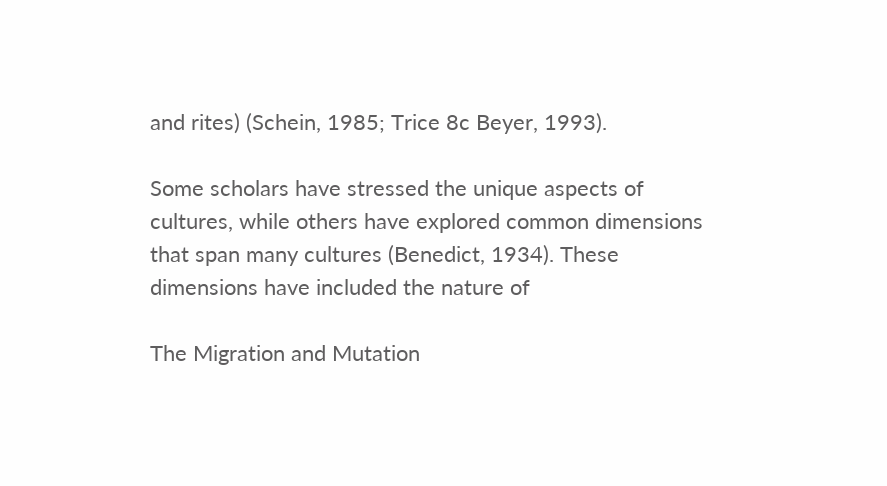and rites) (Schein, 1985; Trice 8c Beyer, 1993).

Some scholars have stressed the unique aspects of cultures, while others have explored common dimensions that span many cultures (Benedict, 1934). These dimensions have included the nature of

The Migration and Mutation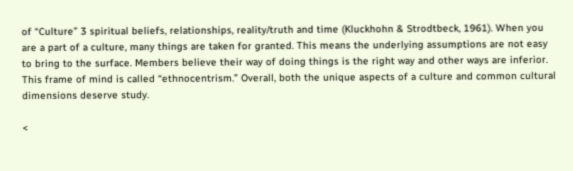of “Culture” 3 spiritual beliefs, relationships, reality/truth and time (Kluckhohn & Strodtbeck, 1961). When you are a part of a culture, many things are taken for granted. This means the underlying assumptions are not easy to bring to the surface. Members believe their way of doing things is the right way and other ways are inferior. This frame of mind is called “ethnocentrism.” Overall, both the unique aspects of a culture and common cultural dimensions deserve study.

<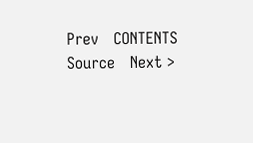Prev   CONTENTS   Source   Next >